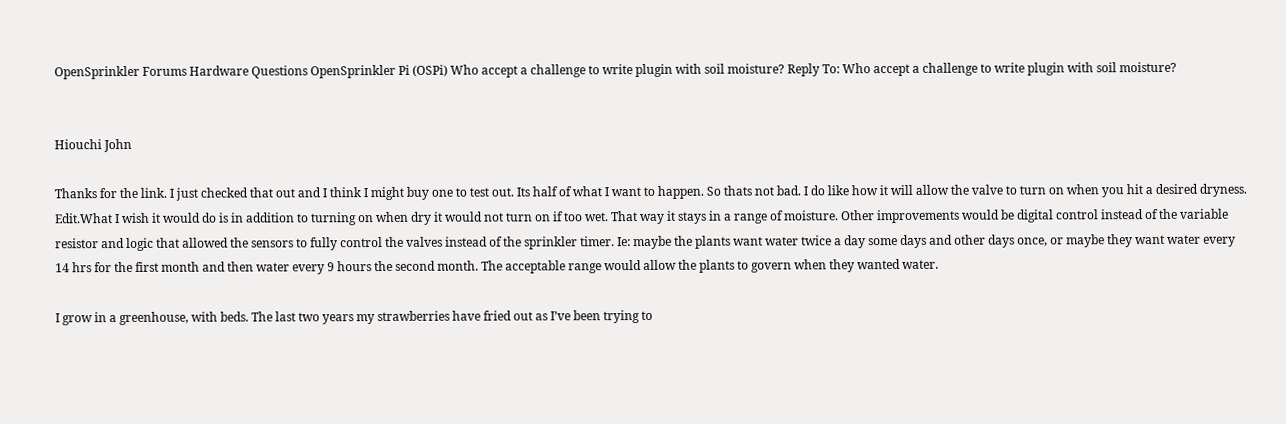OpenSprinkler Forums Hardware Questions OpenSprinkler Pi (OSPi) Who accept a challenge to write plugin with soil moisture? Reply To: Who accept a challenge to write plugin with soil moisture?


Hiouchi John

Thanks for the link. I just checked that out and I think I might buy one to test out. Its half of what I want to happen. So thats not bad. I do like how it will allow the valve to turn on when you hit a desired dryness. Edit.What I wish it would do is in addition to turning on when dry it would not turn on if too wet. That way it stays in a range of moisture. Other improvements would be digital control instead of the variable resistor and logic that allowed the sensors to fully control the valves instead of the sprinkler timer. Ie: maybe the plants want water twice a day some days and other days once, or maybe they want water every 14 hrs for the first month and then water every 9 hours the second month. The acceptable range would allow the plants to govern when they wanted water.

I grow in a greenhouse, with beds. The last two years my strawberries have fried out as I’ve been trying to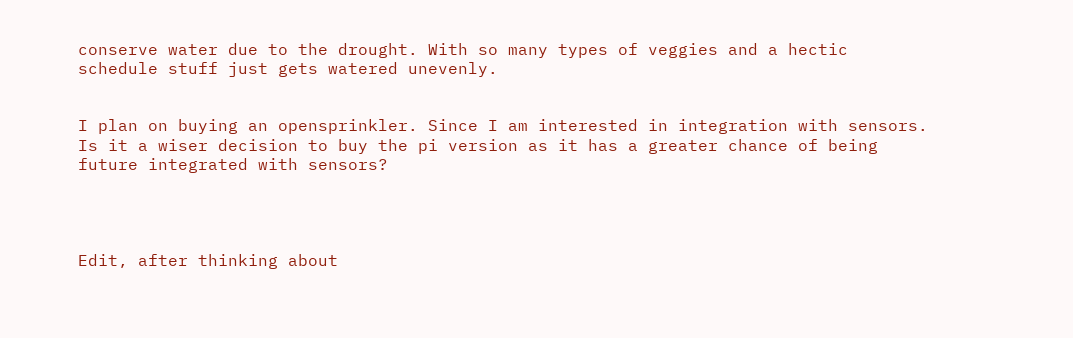conserve water due to the drought. With so many types of veggies and a hectic schedule stuff just gets watered unevenly.


I plan on buying an opensprinkler. Since I am interested in integration with sensors. Is it a wiser decision to buy the pi version as it has a greater chance of being future integrated with sensors?




Edit, after thinking about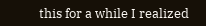this for a while I realized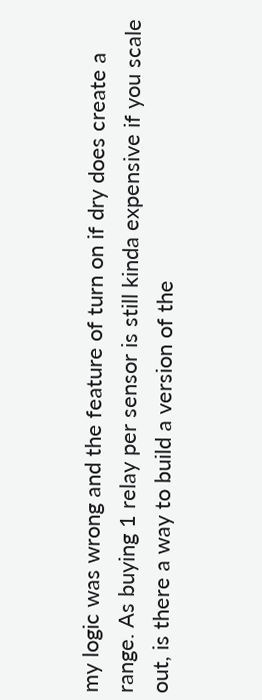my logic was wrong and the feature of turn on if dry does create a range. As buying 1 relay per sensor is still kinda expensive if you scale out, is there a way to build a version of the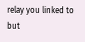relay you linked to but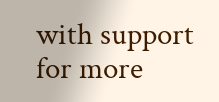with support for more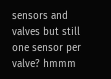sensors and valves but still one sensor per valve? hmmm